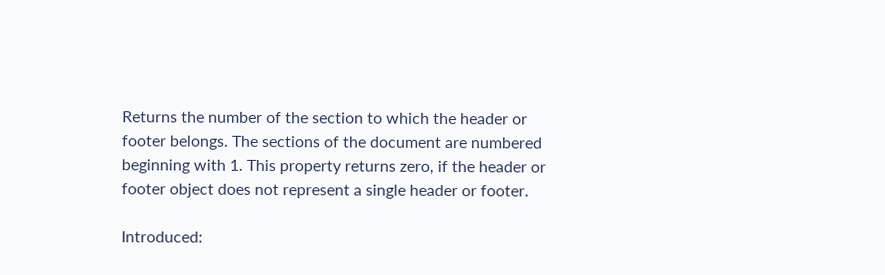Returns the number of the section to which the header or footer belongs. The sections of the document are numbered beginning with 1. This property returns zero, if the header or footer object does not represent a single header or footer.

Introduced: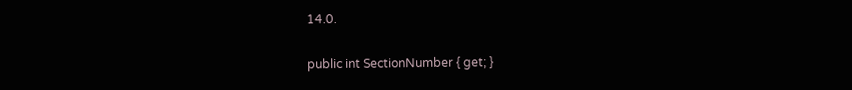14.0.


public int SectionNumber { get; }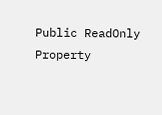Public ReadOnly Property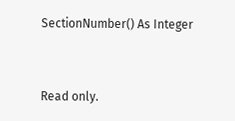SectionNumber() As Integer


Read only.